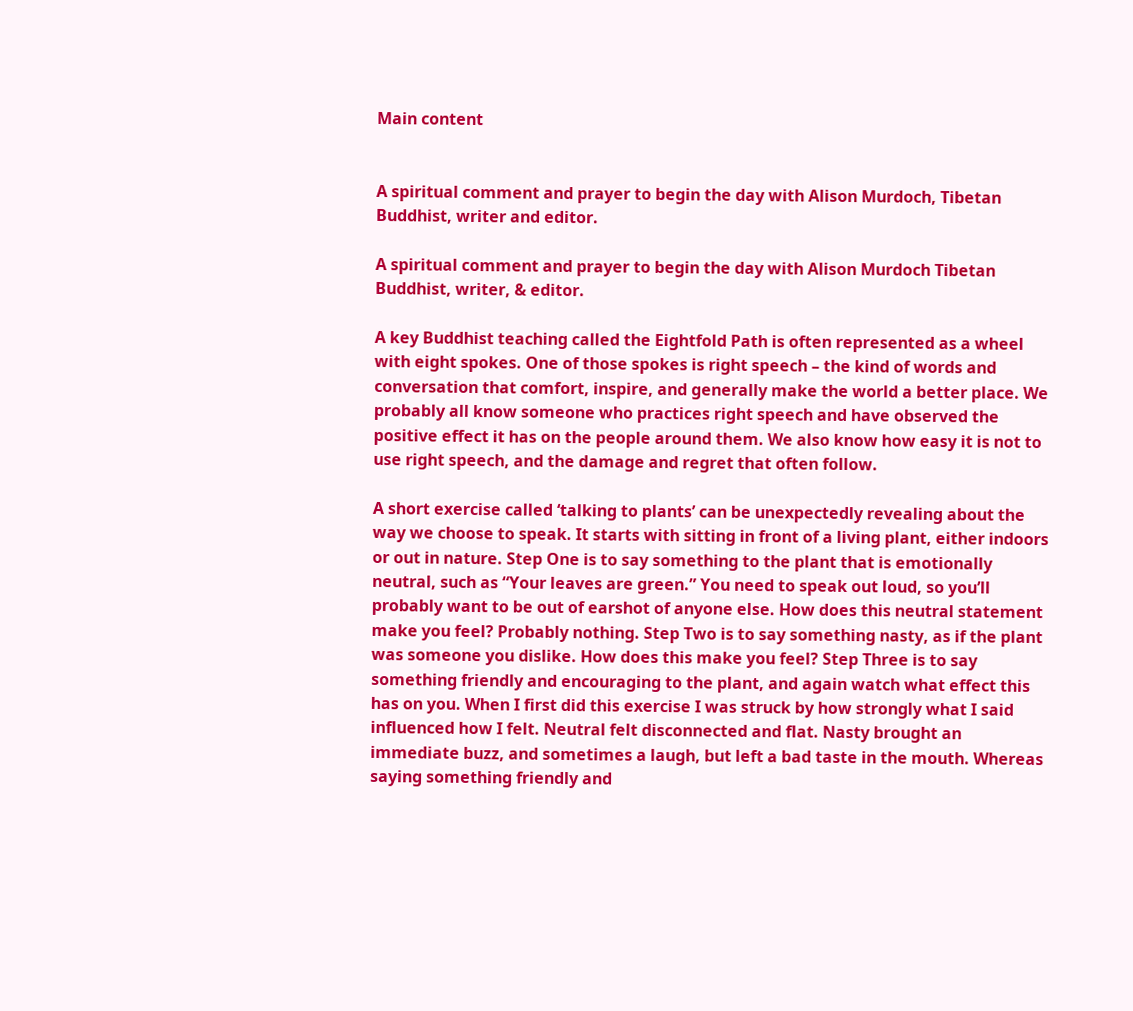Main content


A spiritual comment and prayer to begin the day with Alison Murdoch, Tibetan Buddhist, writer and editor.

A spiritual comment and prayer to begin the day with Alison Murdoch Tibetan Buddhist, writer, & editor.

A key Buddhist teaching called the Eightfold Path is often represented as a wheel with eight spokes. One of those spokes is right speech – the kind of words and conversation that comfort, inspire, and generally make the world a better place. We probably all know someone who practices right speech and have observed the positive effect it has on the people around them. We also know how easy it is not to use right speech, and the damage and regret that often follow.

A short exercise called ‘talking to plants’ can be unexpectedly revealing about the way we choose to speak. It starts with sitting in front of a living plant, either indoors or out in nature. Step One is to say something to the plant that is emotionally neutral, such as “Your leaves are green.” You need to speak out loud, so you’ll probably want to be out of earshot of anyone else. How does this neutral statement make you feel? Probably nothing. Step Two is to say something nasty, as if the plant was someone you dislike. How does this make you feel? Step Three is to say something friendly and encouraging to the plant, and again watch what effect this has on you. When I first did this exercise I was struck by how strongly what I said influenced how I felt. Neutral felt disconnected and flat. Nasty brought an immediate buzz, and sometimes a laugh, but left a bad taste in the mouth. Whereas saying something friendly and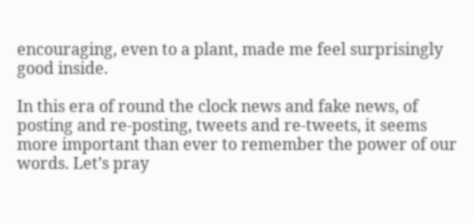encouraging, even to a plant, made me feel surprisingly good inside.

In this era of round the clock news and fake news, of posting and re-posting, tweets and re-tweets, it seems more important than ever to remember the power of our words. Let’s pray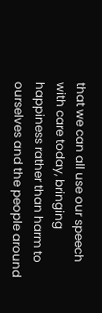that we can all use our speech with care today, bringing happiness rather than harm to ourselves and the people around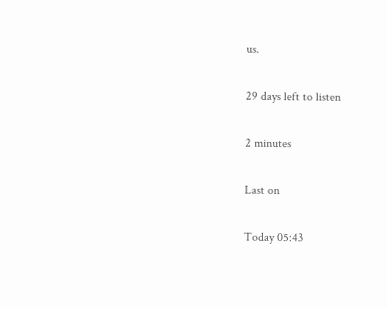us.

29 days left to listen

2 minutes

Last on

Today 05:43